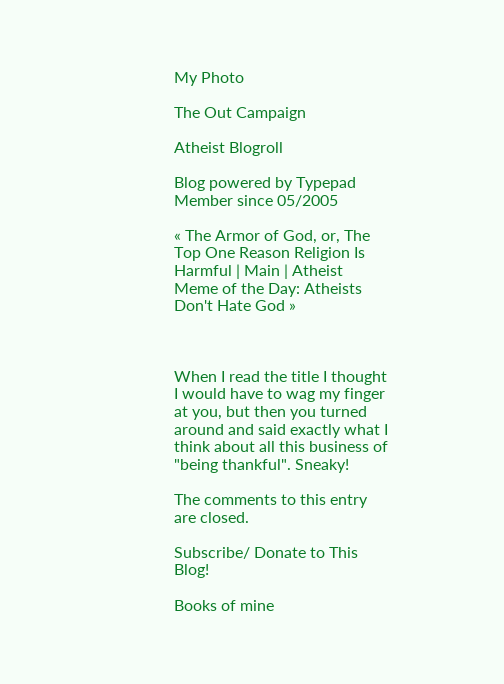My Photo

The Out Campaign

Atheist Blogroll

Blog powered by Typepad
Member since 05/2005

« The Armor of God, or, The Top One Reason Religion Is Harmful | Main | Atheist Meme of the Day: Atheists Don't Hate God »



When I read the title I thought I would have to wag my finger at you, but then you turned around and said exactly what I think about all this business of "being thankful". Sneaky!

The comments to this entry are closed.

Subscribe/ Donate to This Blog!

Books of mine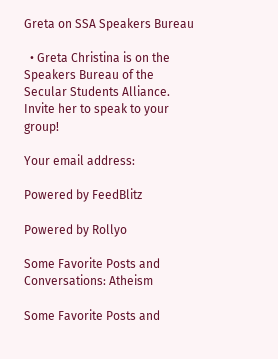Greta on SSA Speakers Bureau

  • Greta Christina is on the Speakers Bureau of the Secular Students Alliance. Invite her to speak to your group!

Your email address:

Powered by FeedBlitz

Powered by Rollyo

Some Favorite Posts and Conversations: Atheism

Some Favorite Posts and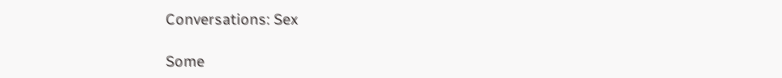Conversations: Sex

Some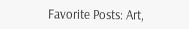Favorite Posts: Art,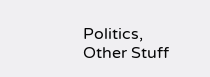Politics, Other Stuff